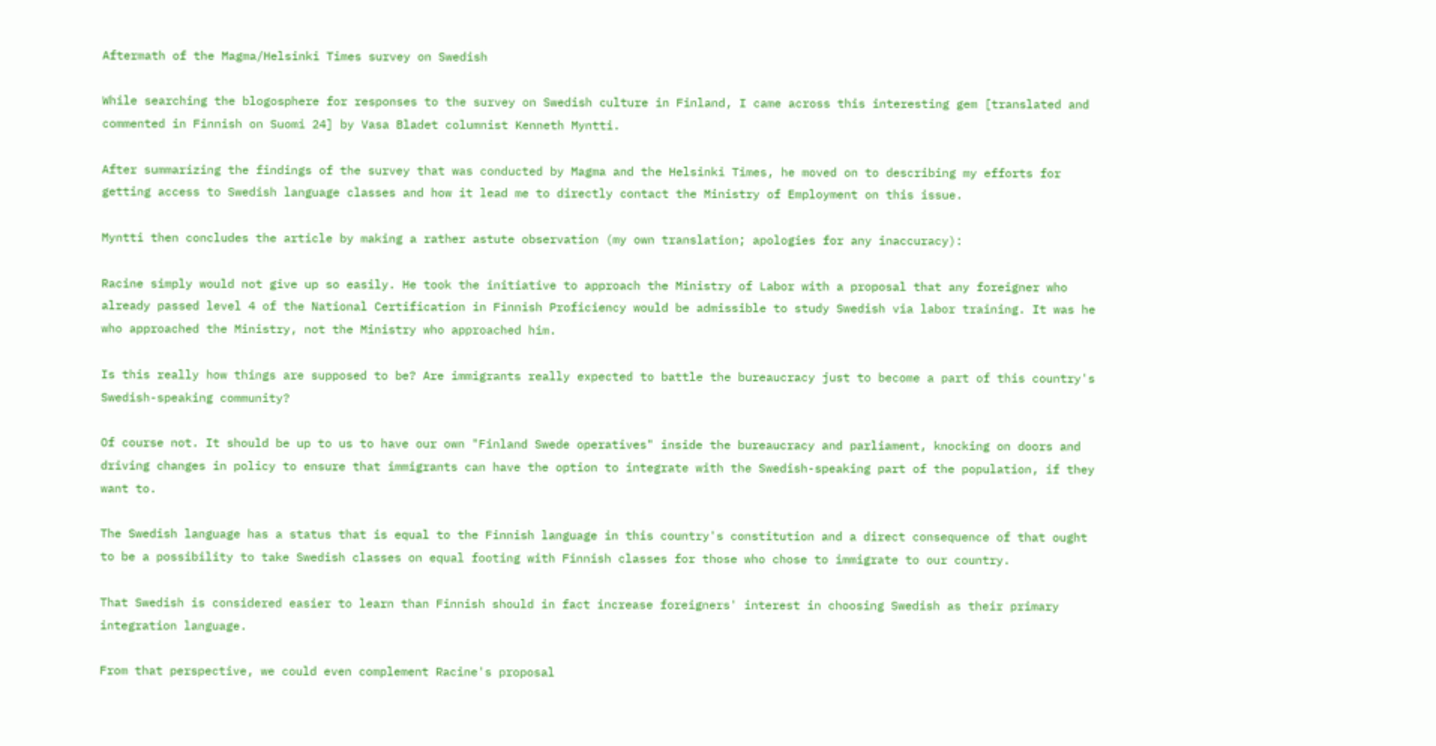Aftermath of the Magma/Helsinki Times survey on Swedish

While searching the blogosphere for responses to the survey on Swedish culture in Finland, I came across this interesting gem [translated and commented in Finnish on Suomi 24] by Vasa Bladet columnist Kenneth Myntti.

After summarizing the findings of the survey that was conducted by Magma and the Helsinki Times, he moved on to describing my efforts for getting access to Swedish language classes and how it lead me to directly contact the Ministry of Employment on this issue.

Myntti then concludes the article by making a rather astute observation (my own translation; apologies for any inaccuracy):

Racine simply would not give up so easily. He took the initiative to approach the Ministry of Labor with a proposal that any foreigner who already passed level 4 of the National Certification in Finnish Proficiency would be admissible to study Swedish via labor training. It was he who approached the Ministry, not the Ministry who approached him.

Is this really how things are supposed to be? Are immigrants really expected to battle the bureaucracy just to become a part of this country's Swedish-speaking community?

Of course not. It should be up to us to have our own "Finland Swede operatives" inside the bureaucracy and parliament, knocking on doors and driving changes in policy to ensure that immigrants can have the option to integrate with the Swedish-speaking part of the population, if they want to.

The Swedish language has a status that is equal to the Finnish language in this country's constitution and a direct consequence of that ought to be a possibility to take Swedish classes on equal footing with Finnish classes for those who chose to immigrate to our country.

That Swedish is considered easier to learn than Finnish should in fact increase foreigners' interest in choosing Swedish as their primary integration language.

From that perspective, we could even complement Racine's proposal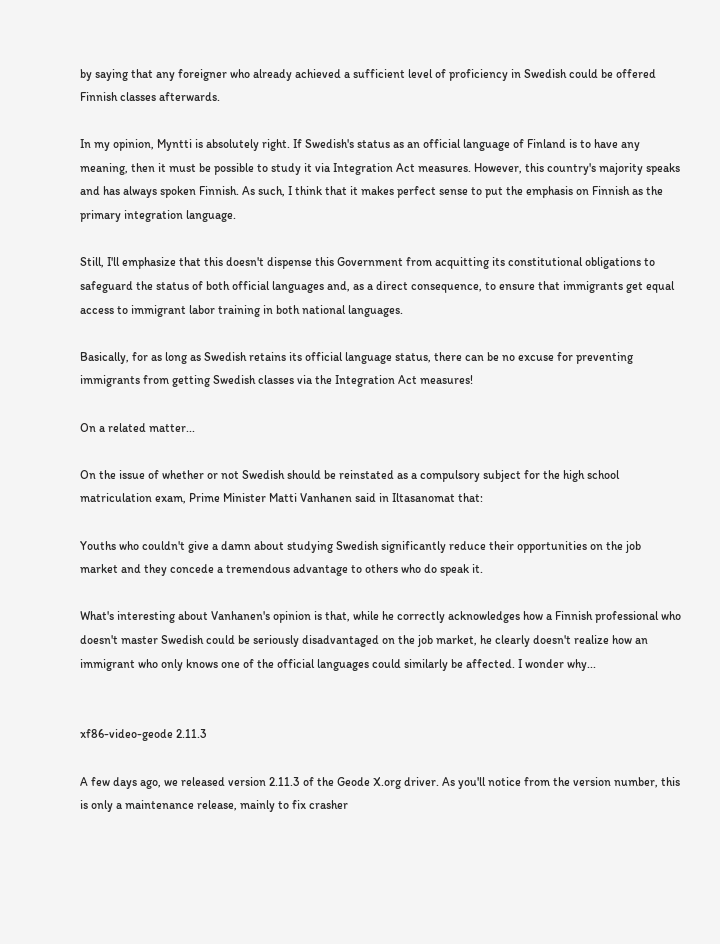by saying that any foreigner who already achieved a sufficient level of proficiency in Swedish could be offered Finnish classes afterwards.

In my opinion, Myntti is absolutely right. If Swedish's status as an official language of Finland is to have any meaning, then it must be possible to study it via Integration Act measures. However, this country's majority speaks and has always spoken Finnish. As such, I think that it makes perfect sense to put the emphasis on Finnish as the primary integration language.

Still, I'll emphasize that this doesn't dispense this Government from acquitting its constitutional obligations to safeguard the status of both official languages and, as a direct consequence, to ensure that immigrants get equal access to immigrant labor training in both national languages.

Basically, for as long as Swedish retains its official language status, there can be no excuse for preventing immigrants from getting Swedish classes via the Integration Act measures!

On a related matter...

On the issue of whether or not Swedish should be reinstated as a compulsory subject for the high school matriculation exam, Prime Minister Matti Vanhanen said in Iltasanomat that:

Youths who couldn't give a damn about studying Swedish significantly reduce their opportunities on the job market and they concede a tremendous advantage to others who do speak it.

What's interesting about Vanhanen's opinion is that, while he correctly acknowledges how a Finnish professional who doesn't master Swedish could be seriously disadvantaged on the job market, he clearly doesn't realize how an immigrant who only knows one of the official languages could similarly be affected. I wonder why...


xf86-video-geode 2.11.3

A few days ago, we released version 2.11.3 of the Geode X.org driver. As you'll notice from the version number, this is only a maintenance release, mainly to fix crasher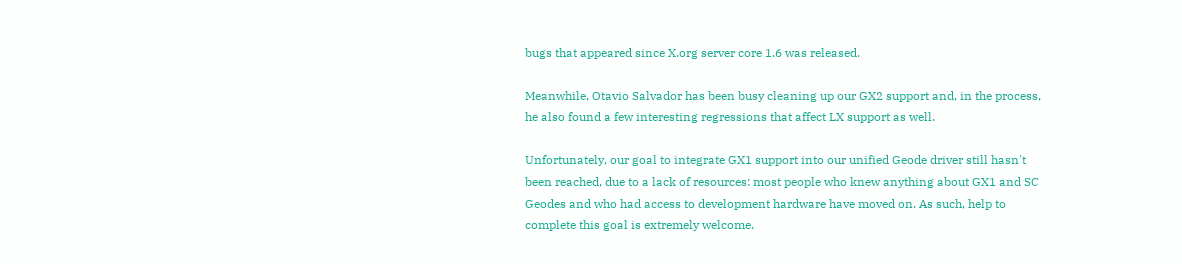bugs that appeared since X.org server core 1.6 was released.

Meanwhile, Otavio Salvador has been busy cleaning up our GX2 support and, in the process, he also found a few interesting regressions that affect LX support as well.

Unfortunately, our goal to integrate GX1 support into our unified Geode driver still hasn't been reached, due to a lack of resources: most people who knew anything about GX1 and SC Geodes and who had access to development hardware have moved on. As such, help to complete this goal is extremely welcome.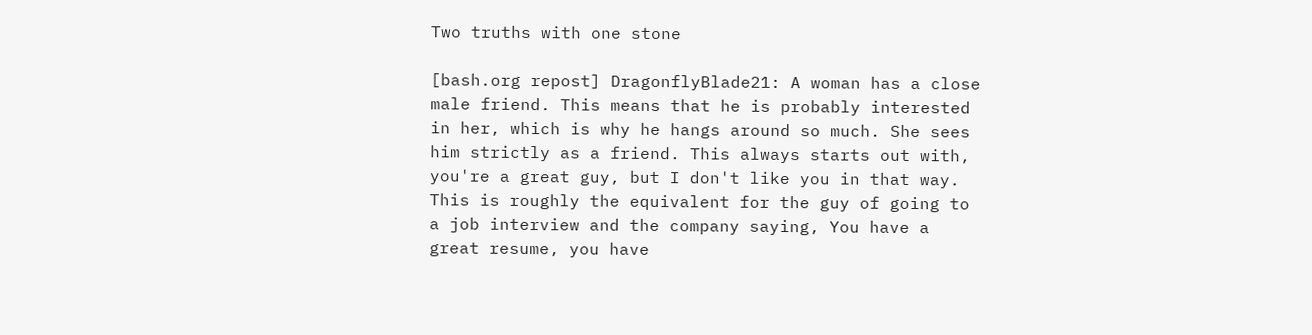Two truths with one stone

[bash.org repost] DragonflyBlade21: A woman has a close male friend. This means that he is probably interested in her, which is why he hangs around so much. She sees him strictly as a friend. This always starts out with, you're a great guy, but I don't like you in that way. This is roughly the equivalent for the guy of going to a job interview and the company saying, You have a great resume, you have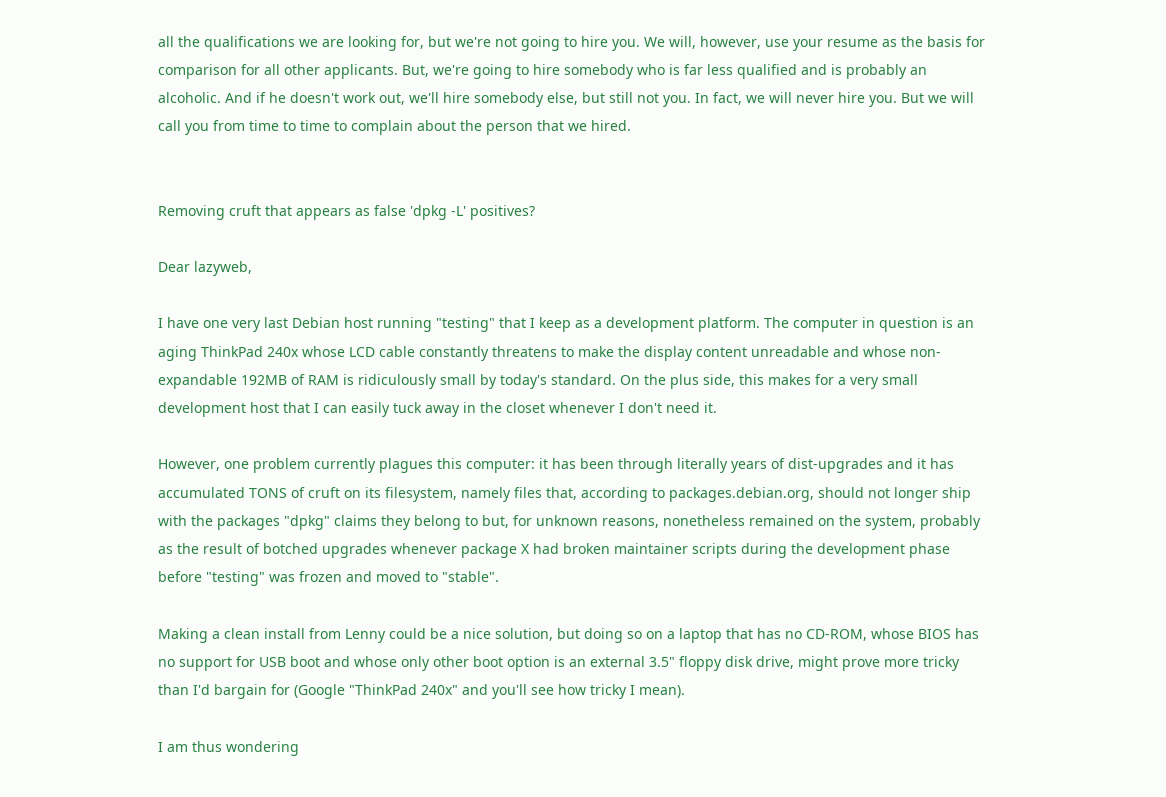all the qualifications we are looking for, but we're not going to hire you. We will, however, use your resume as the basis for comparison for all other applicants. But, we're going to hire somebody who is far less qualified and is probably an alcoholic. And if he doesn't work out, we'll hire somebody else, but still not you. In fact, we will never hire you. But we will call you from time to time to complain about the person that we hired.


Removing cruft that appears as false 'dpkg -L' positives?

Dear lazyweb,

I have one very last Debian host running "testing" that I keep as a development platform. The computer in question is an aging ThinkPad 240x whose LCD cable constantly threatens to make the display content unreadable and whose non-expandable 192MB of RAM is ridiculously small by today's standard. On the plus side, this makes for a very small development host that I can easily tuck away in the closet whenever I don't need it.

However, one problem currently plagues this computer: it has been through literally years of dist-upgrades and it has accumulated TONS of cruft on its filesystem, namely files that, according to packages.debian.org, should not longer ship with the packages "dpkg" claims they belong to but, for unknown reasons, nonetheless remained on the system, probably as the result of botched upgrades whenever package X had broken maintainer scripts during the development phase before "testing" was frozen and moved to "stable".

Making a clean install from Lenny could be a nice solution, but doing so on a laptop that has no CD-ROM, whose BIOS has no support for USB boot and whose only other boot option is an external 3.5" floppy disk drive, might prove more tricky than I'd bargain for (Google "ThinkPad 240x" and you'll see how tricky I mean).

I am thus wondering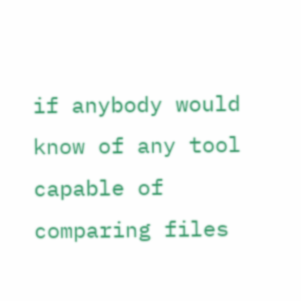if anybody would know of any tool capable of comparing files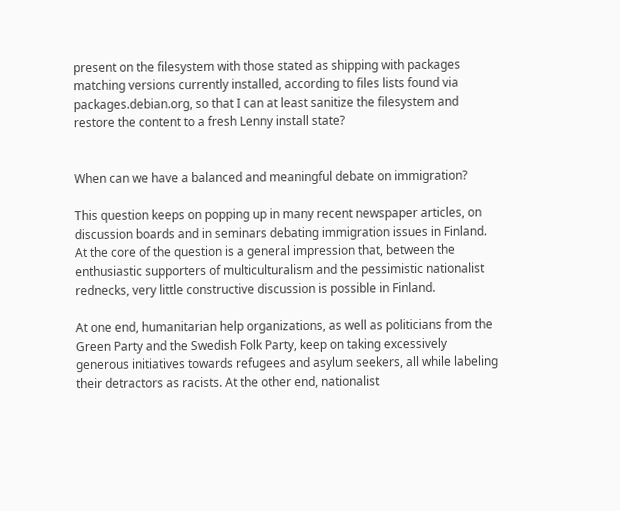present on the filesystem with those stated as shipping with packages matching versions currently installed, according to files lists found via packages.debian.org, so that I can at least sanitize the filesystem and restore the content to a fresh Lenny install state?


When can we have a balanced and meaningful debate on immigration?

This question keeps on popping up in many recent newspaper articles, on discussion boards and in seminars debating immigration issues in Finland. At the core of the question is a general impression that, between the enthusiastic supporters of multiculturalism and the pessimistic nationalist rednecks, very little constructive discussion is possible in Finland.

At one end, humanitarian help organizations, as well as politicians from the Green Party and the Swedish Folk Party, keep on taking excessively generous initiatives towards refugees and asylum seekers, all while labeling their detractors as racists. At the other end, nationalist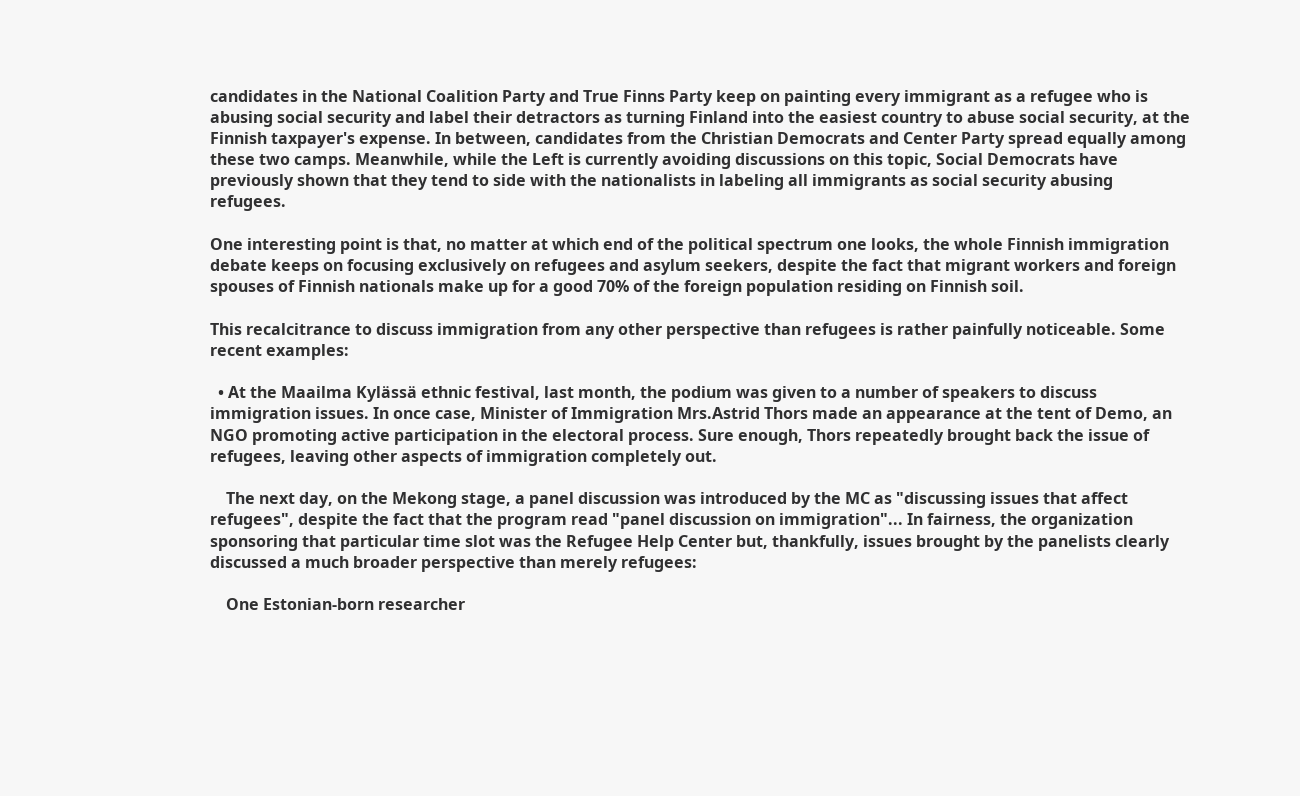candidates in the National Coalition Party and True Finns Party keep on painting every immigrant as a refugee who is abusing social security and label their detractors as turning Finland into the easiest country to abuse social security, at the Finnish taxpayer's expense. In between, candidates from the Christian Democrats and Center Party spread equally among these two camps. Meanwhile, while the Left is currently avoiding discussions on this topic, Social Democrats have previously shown that they tend to side with the nationalists in labeling all immigrants as social security abusing refugees.

One interesting point is that, no matter at which end of the political spectrum one looks, the whole Finnish immigration debate keeps on focusing exclusively on refugees and asylum seekers, despite the fact that migrant workers and foreign spouses of Finnish nationals make up for a good 70% of the foreign population residing on Finnish soil.

This recalcitrance to discuss immigration from any other perspective than refugees is rather painfully noticeable. Some recent examples:

  • At the Maailma Kylässä ethnic festival, last month, the podium was given to a number of speakers to discuss immigration issues. In once case, Minister of Immigration Mrs.Astrid Thors made an appearance at the tent of Demo, an NGO promoting active participation in the electoral process. Sure enough, Thors repeatedly brought back the issue of refugees, leaving other aspects of immigration completely out.

    The next day, on the Mekong stage, a panel discussion was introduced by the MC as "discussing issues that affect refugees", despite the fact that the program read "panel discussion on immigration"... In fairness, the organization sponsoring that particular time slot was the Refugee Help Center but, thankfully, issues brought by the panelists clearly discussed a much broader perspective than merely refugees:

    One Estonian-born researcher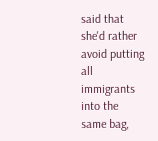said that she'd rather avoid putting all immigrants into the same bag,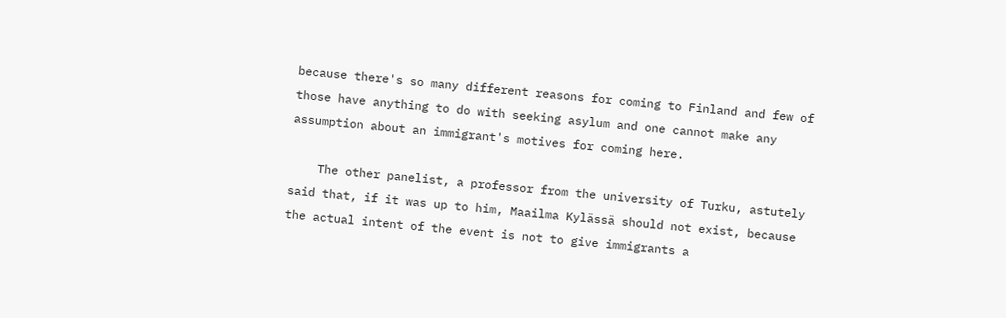because there's so many different reasons for coming to Finland and few of those have anything to do with seeking asylum and one cannot make any assumption about an immigrant's motives for coming here.

    The other panelist, a professor from the university of Turku, astutely said that, if it was up to him, Maailma Kylässä should not exist, because the actual intent of the event is not to give immigrants a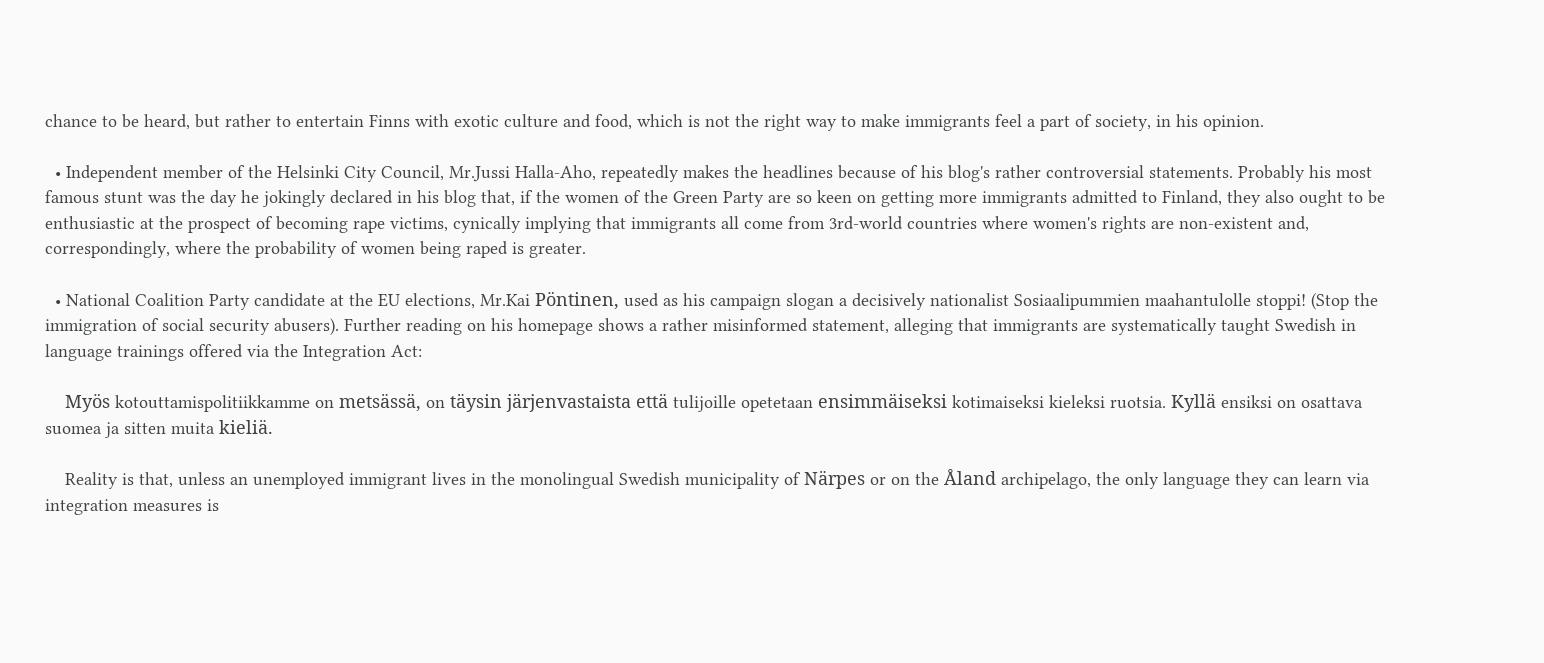chance to be heard, but rather to entertain Finns with exotic culture and food, which is not the right way to make immigrants feel a part of society, in his opinion.

  • Independent member of the Helsinki City Council, Mr.Jussi Halla-Aho, repeatedly makes the headlines because of his blog's rather controversial statements. Probably his most famous stunt was the day he jokingly declared in his blog that, if the women of the Green Party are so keen on getting more immigrants admitted to Finland, they also ought to be enthusiastic at the prospect of becoming rape victims, cynically implying that immigrants all come from 3rd-world countries where women's rights are non-existent and, correspondingly, where the probability of women being raped is greater.

  • National Coalition Party candidate at the EU elections, Mr.Kai Pöntinen, used as his campaign slogan a decisively nationalist Sosiaalipummien maahantulolle stoppi! (Stop the immigration of social security abusers). Further reading on his homepage shows a rather misinformed statement, alleging that immigrants are systematically taught Swedish in language trainings offered via the Integration Act:

    Myös kotouttamispolitiikkamme on metsässä, on täysin järjenvastaista että tulijoille opetetaan ensimmäiseksi kotimaiseksi kieleksi ruotsia. Kyllä ensiksi on osattava suomea ja sitten muita kieliä.

    Reality is that, unless an unemployed immigrant lives in the monolingual Swedish municipality of Närpes or on the Åland archipelago, the only language they can learn via integration measures is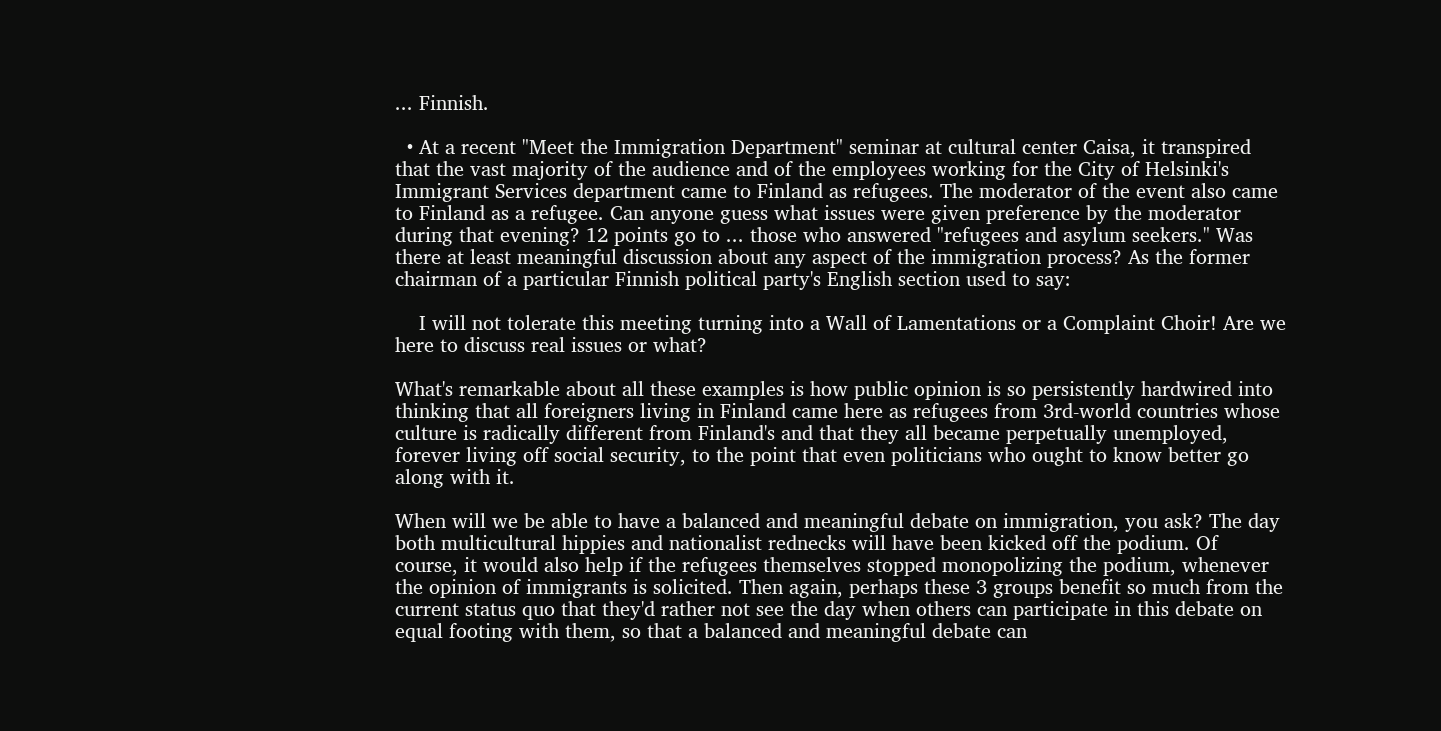... Finnish.

  • At a recent "Meet the Immigration Department" seminar at cultural center Caisa, it transpired that the vast majority of the audience and of the employees working for the City of Helsinki's Immigrant Services department came to Finland as refugees. The moderator of the event also came to Finland as a refugee. Can anyone guess what issues were given preference by the moderator during that evening? 12 points go to ... those who answered "refugees and asylum seekers." Was there at least meaningful discussion about any aspect of the immigration process? As the former chairman of a particular Finnish political party's English section used to say:

    I will not tolerate this meeting turning into a Wall of Lamentations or a Complaint Choir! Are we here to discuss real issues or what?

What's remarkable about all these examples is how public opinion is so persistently hardwired into thinking that all foreigners living in Finland came here as refugees from 3rd-world countries whose culture is radically different from Finland's and that they all became perpetually unemployed, forever living off social security, to the point that even politicians who ought to know better go along with it.

When will we be able to have a balanced and meaningful debate on immigration, you ask? The day both multicultural hippies and nationalist rednecks will have been kicked off the podium. Of course, it would also help if the refugees themselves stopped monopolizing the podium, whenever the opinion of immigrants is solicited. Then again, perhaps these 3 groups benefit so much from the current status quo that they'd rather not see the day when others can participate in this debate on equal footing with them, so that a balanced and meaningful debate can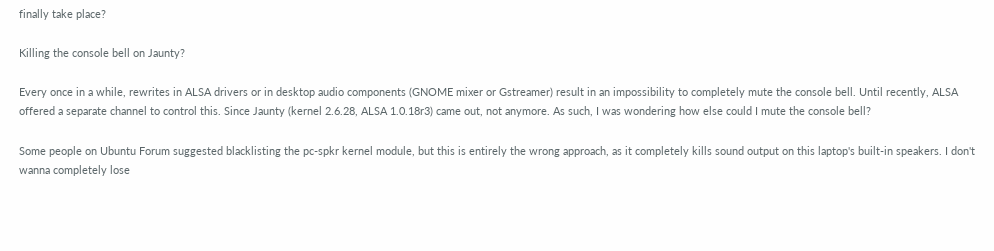finally take place?

Killing the console bell on Jaunty?

Every once in a while, rewrites in ALSA drivers or in desktop audio components (GNOME mixer or Gstreamer) result in an impossibility to completely mute the console bell. Until recently, ALSA offered a separate channel to control this. Since Jaunty (kernel 2.6.28, ALSA 1.0.18r3) came out, not anymore. As such, I was wondering how else could I mute the console bell?

Some people on Ubuntu Forum suggested blacklisting the pc-spkr kernel module, but this is entirely the wrong approach, as it completely kills sound output on this laptop's built-in speakers. I don't wanna completely lose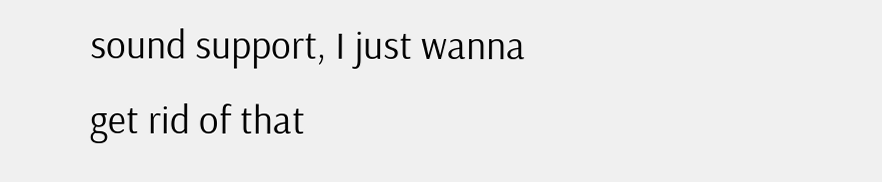sound support, I just wanna get rid of that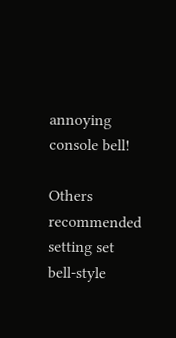annoying console bell!

Others recommended setting set bell-style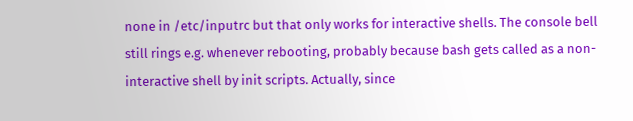none in /etc/inputrc but that only works for interactive shells. The console bell still rings e.g. whenever rebooting, probably because bash gets called as a non-interactive shell by init scripts. Actually, since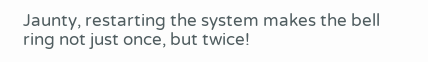Jaunty, restarting the system makes the bell ring not just once, but twice!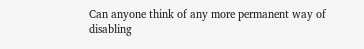Can anyone think of any more permanent way of disabling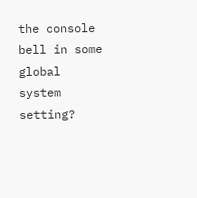the console bell in some global system setting?